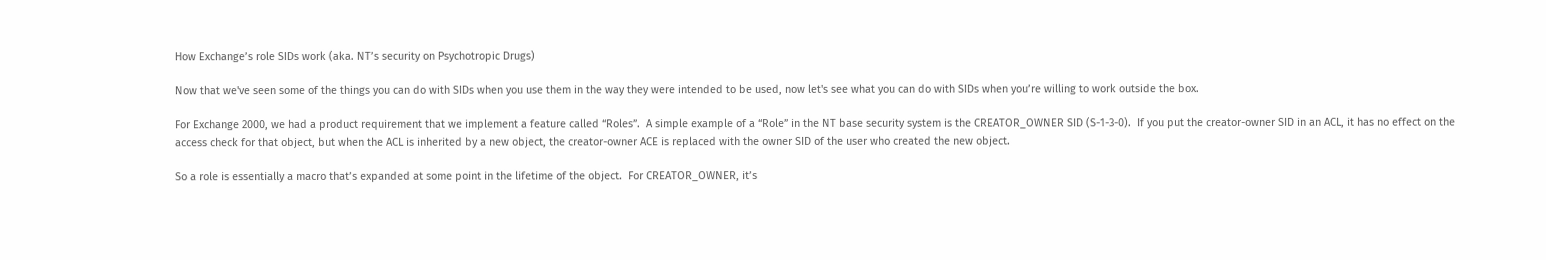How Exchange’s role SIDs work (aka. NT’s security on Psychotropic Drugs)

Now that we've seen some of the things you can do with SIDs when you use them in the way they were intended to be used, now let's see what you can do with SIDs when you’re willing to work outside the box.

For Exchange 2000, we had a product requirement that we implement a feature called “Roles”.  A simple example of a “Role” in the NT base security system is the CREATOR_OWNER SID (S-1-3-0).  If you put the creator-owner SID in an ACL, it has no effect on the access check for that object, but when the ACL is inherited by a new object, the creator-owner ACE is replaced with the owner SID of the user who created the new object.

So a role is essentially a macro that’s expanded at some point in the lifetime of the object.  For CREATOR_OWNER, it’s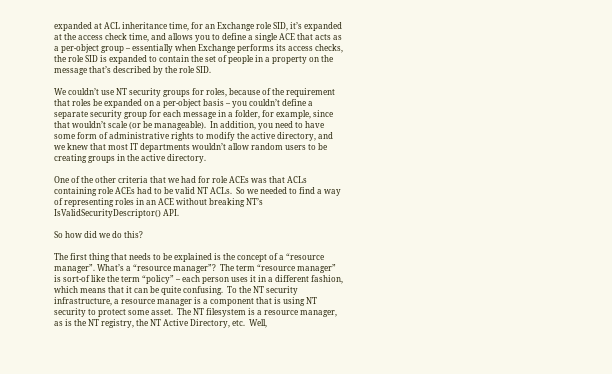expanded at ACL inheritance time, for an Exchange role SID, it’s expanded at the access check time, and allows you to define a single ACE that acts as a per-object group – essentially when Exchange performs its access checks, the role SID is expanded to contain the set of people in a property on the message that’s described by the role SID.

We couldn’t use NT security groups for roles, because of the requirement that roles be expanded on a per-object basis – you couldn’t define a separate security group for each message in a folder, for example, since that wouldn’t scale (or be manageable).  In addition, you need to have some form of administrative rights to modify the active directory, and we knew that most IT departments wouldn’t allow random users to be creating groups in the active directory.

One of the other criteria that we had for role ACEs was that ACLs containing role ACEs had to be valid NT ACLs.  So we needed to find a way of representing roles in an ACE without breaking NT’s IsValidSecurityDescriptor() API.

So how did we do this?

The first thing that needs to be explained is the concept of a “resource manager”. What’s a “resource manager”?  The term “resource manager” is sort-of like the term “policy” – each person uses it in a different fashion, which means that it can be quite confusing.  To the NT security infrastructure, a resource manager is a component that is using NT security to protect some asset.  The NT filesystem is a resource manager, as is the NT registry, the NT Active Directory, etc.  Well,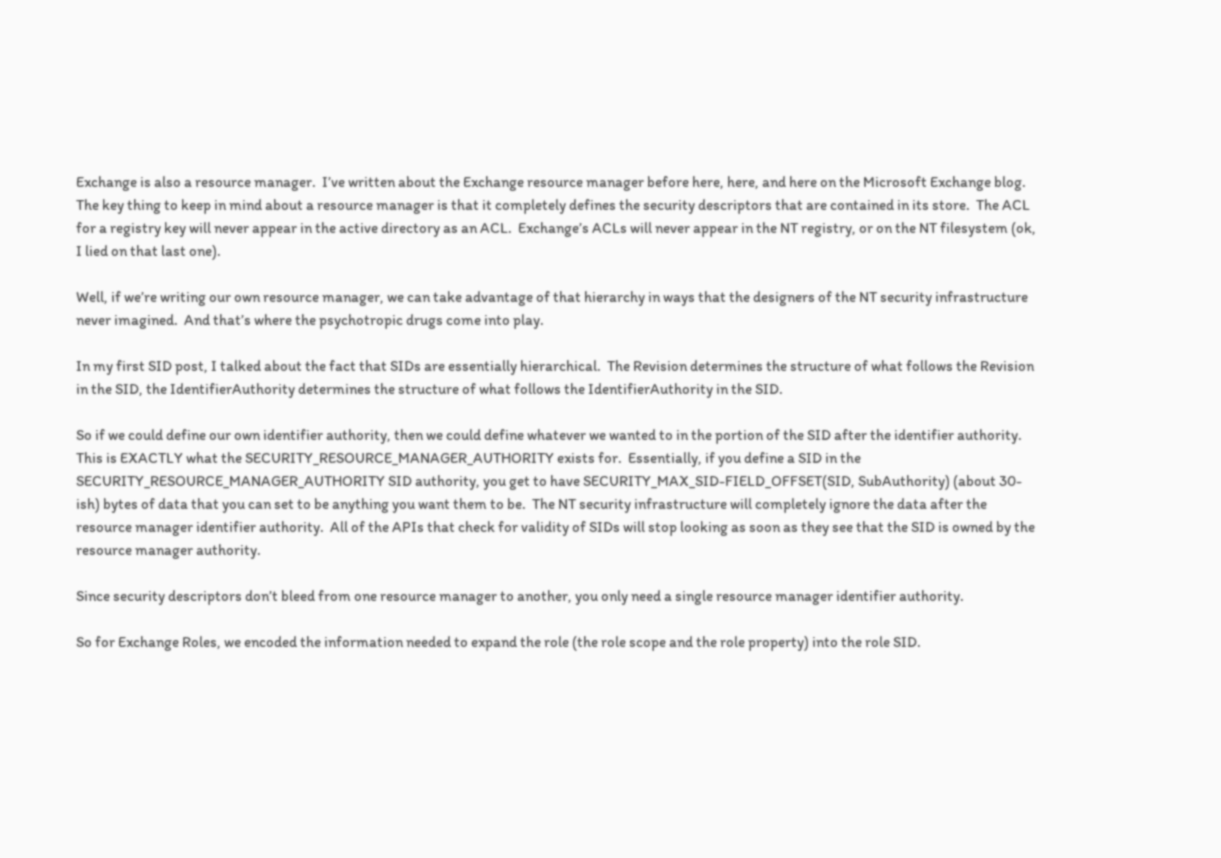Exchange is also a resource manager.  I’ve written about the Exchange resource manager before here, here, and here on the Microsoft Exchange blog.  The key thing to keep in mind about a resource manager is that it completely defines the security descriptors that are contained in its store.  The ACL for a registry key will never appear in the active directory as an ACL.  Exchange’s ACLs will never appear in the NT registry, or on the NT filesystem (ok, I lied on that last one).

Well, if we’re writing our own resource manager, we can take advantage of that hierarchy in ways that the designers of the NT security infrastructure never imagined.  And that’s where the psychotropic drugs come into play.

In my first SID post, I talked about the fact that SIDs are essentially hierarchical.  The Revision determines the structure of what follows the Revision in the SID, the IdentifierAuthority determines the structure of what follows the IdentifierAuthority in the SID.

So if we could define our own identifier authority, then we could define whatever we wanted to in the portion of the SID after the identifier authority.  This is EXACTLY what the SECURITY_RESOURCE_MANAGER_AUTHORITY exists for.  Essentially, if you define a SID in the SECURITY_RESOURCE_MANAGER_AUTHORITY SID authority, you get to have SECURITY_MAX_SID-FIELD_OFFSET(SID, SubAuthority) (about 30-ish) bytes of data that you can set to be anything you want them to be.  The NT security infrastructure will completely ignore the data after the resource manager identifier authority.  All of the APIs that check for validity of SIDs will stop looking as soon as they see that the SID is owned by the resource manager authority.

Since security descriptors don’t bleed from one resource manager to another, you only need a single resource manager identifier authority.

So for Exchange Roles, we encoded the information needed to expand the role (the role scope and the role property) into the role SID.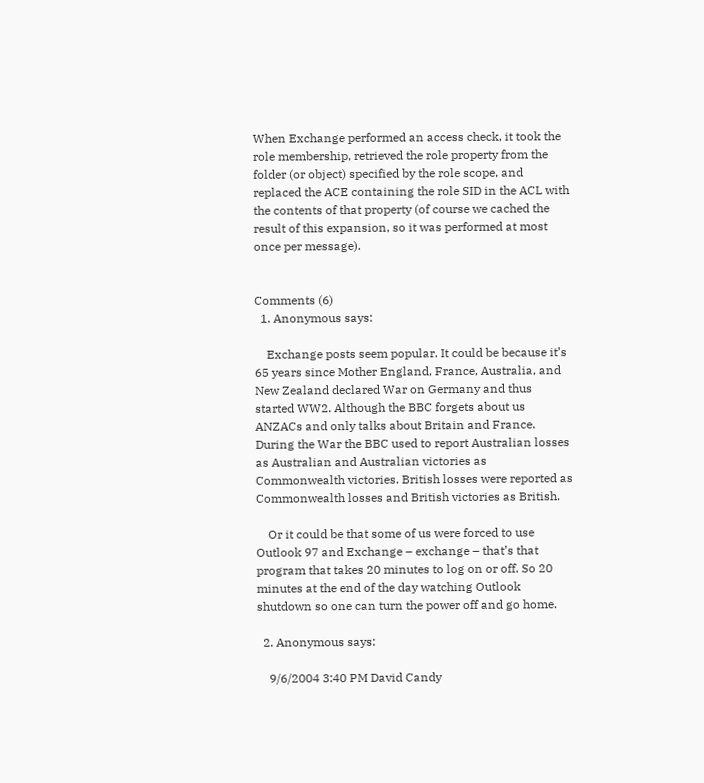When Exchange performed an access check, it took the role membership, retrieved the role property from the folder (or object) specified by the role scope, and replaced the ACE containing the role SID in the ACL with the contents of that property (of course we cached the result of this expansion, so it was performed at most once per message).


Comments (6)
  1. Anonymous says:

    Exchange posts seem popular. It could be because it’s 65 years since Mother England, France, Australia, and New Zealand declared War on Germany and thus started WW2. Although the BBC forgets about us ANZACs and only talks about Britain and France. During the War the BBC used to report Australian losses as Australian and Australian victories as Commonwealth victories. British losses were reported as Commonwealth losses and British victories as British.

    Or it could be that some of us were forced to use Outlook 97 and Exchange – exchange – that’s that program that takes 20 minutes to log on or off. So 20 minutes at the end of the day watching Outlook shutdown so one can turn the power off and go home.

  2. Anonymous says:

    9/6/2004 3:40 PM David Candy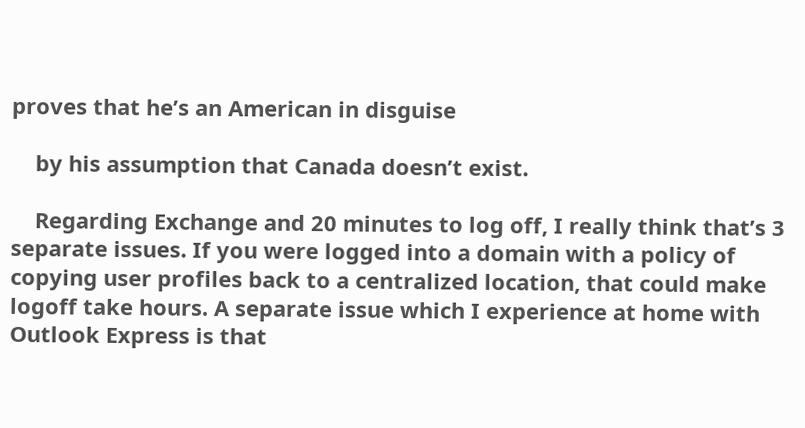proves that he’s an American in disguise

    by his assumption that Canada doesn’t exist.

    Regarding Exchange and 20 minutes to log off, I really think that’s 3 separate issues. If you were logged into a domain with a policy of copying user profiles back to a centralized location, that could make logoff take hours. A separate issue which I experience at home with Outlook Express is that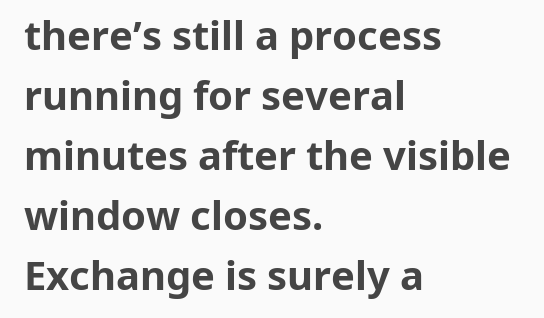there’s still a process running for several minutes after the visible window closes. Exchange is surely a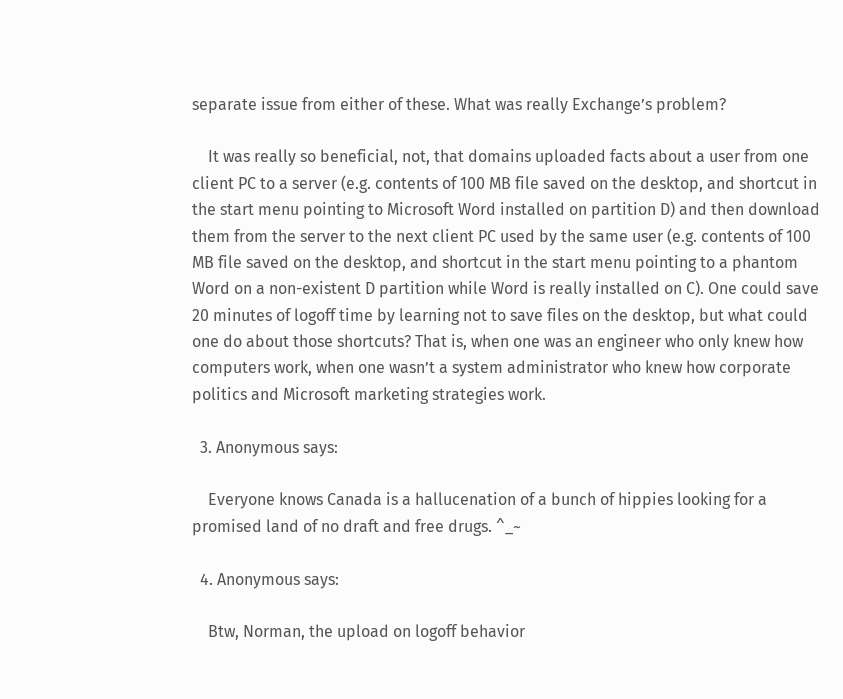separate issue from either of these. What was really Exchange’s problem?

    It was really so beneficial, not, that domains uploaded facts about a user from one client PC to a server (e.g. contents of 100 MB file saved on the desktop, and shortcut in the start menu pointing to Microsoft Word installed on partition D) and then download them from the server to the next client PC used by the same user (e.g. contents of 100 MB file saved on the desktop, and shortcut in the start menu pointing to a phantom Word on a non-existent D partition while Word is really installed on C). One could save 20 minutes of logoff time by learning not to save files on the desktop, but what could one do about those shortcuts? That is, when one was an engineer who only knew how computers work, when one wasn’t a system administrator who knew how corporate politics and Microsoft marketing strategies work.

  3. Anonymous says:

    Everyone knows Canada is a hallucenation of a bunch of hippies looking for a promised land of no draft and free drugs. ^_~

  4. Anonymous says:

    Btw, Norman, the upload on logoff behavior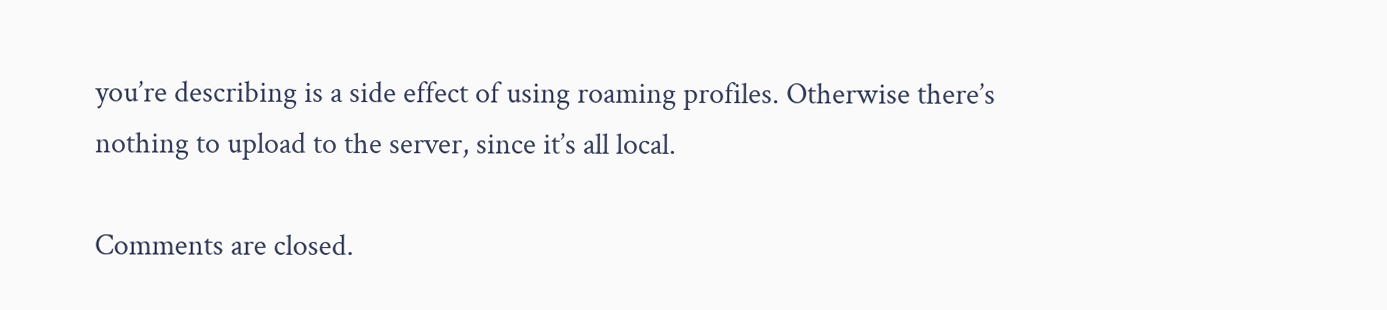you’re describing is a side effect of using roaming profiles. Otherwise there’s nothing to upload to the server, since it’s all local.

Comments are closed.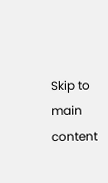Skip to main content